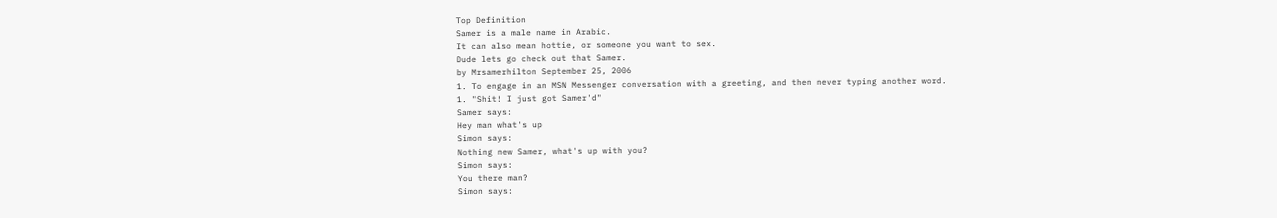Top Definition
Samer is a male name in Arabic.
It can also mean hottie, or someone you want to sex.
Dude lets go check out that Samer.
by Mrsamerhilton September 25, 2006
1. To engage in an MSN Messenger conversation with a greeting, and then never typing another word.
1. "Shit! I just got Samer'd"
Samer says:
Hey man what's up
Simon says:
Nothing new Samer, what's up with you?
Simon says:
You there man?
Simon says: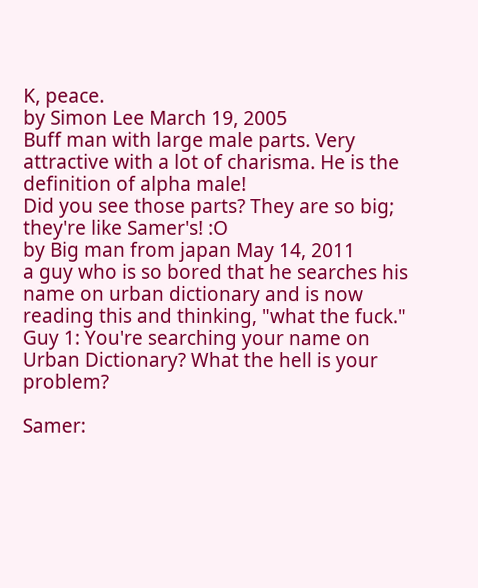K, peace.
by Simon Lee March 19, 2005
Buff man with large male parts. Very attractive with a lot of charisma. He is the definition of alpha male!
Did you see those parts? They are so big; they're like Samer's! :O
by Big man from japan May 14, 2011
a guy who is so bored that he searches his name on urban dictionary and is now reading this and thinking, "what the fuck."
Guy 1: You're searching your name on Urban Dictionary? What the hell is your problem?

Samer: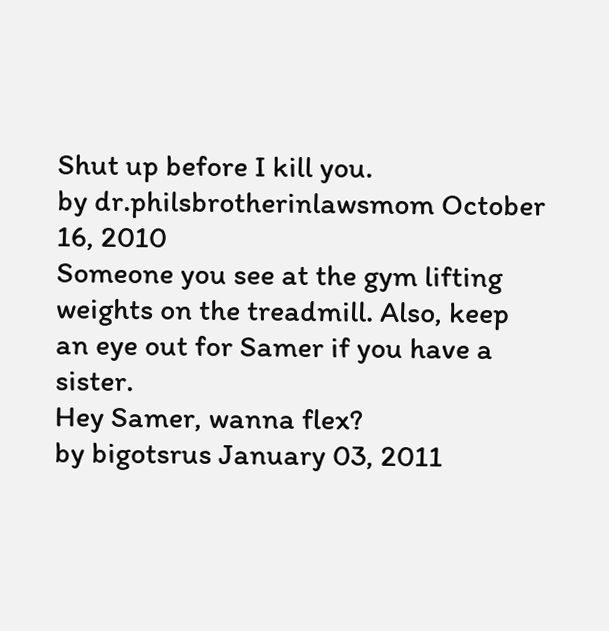Shut up before I kill you.
by dr.philsbrotherinlawsmom October 16, 2010
Someone you see at the gym lifting weights on the treadmill. Also, keep an eye out for Samer if you have a sister.
Hey Samer, wanna flex?
by bigotsrus January 03, 2011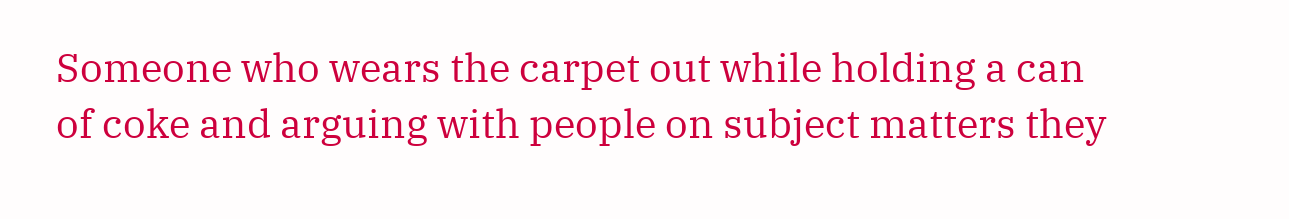Someone who wears the carpet out while holding a can of coke and arguing with people on subject matters they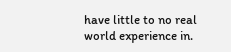have little to no real world experience in.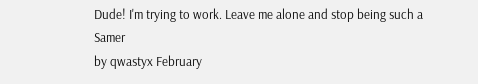Dude! I'm trying to work. Leave me alone and stop being such a Samer
by qwastyx February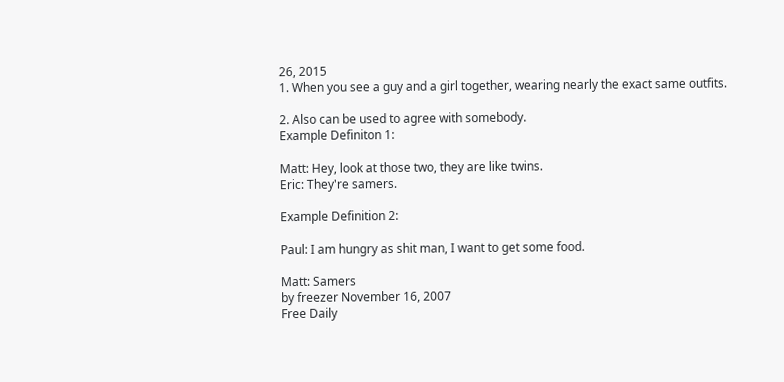26, 2015
1. When you see a guy and a girl together, wearing nearly the exact same outfits.

2. Also can be used to agree with somebody.
Example Definiton 1:

Matt: Hey, look at those two, they are like twins.
Eric: They're samers.

Example Definition 2:

Paul: I am hungry as shit man, I want to get some food.

Matt: Samers
by freezer November 16, 2007
Free Daily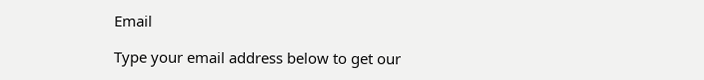Email

Type your email address below to get our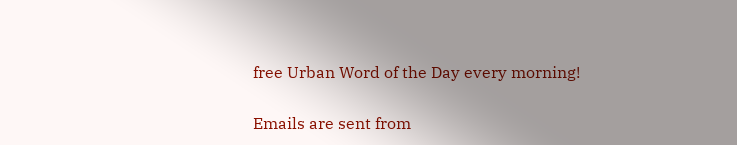free Urban Word of the Day every morning!

Emails are sent from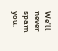We'll never spam you.